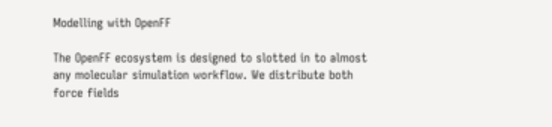Modelling with OpenFF

The OpenFF ecosystem is designed to slotted in to almost any molecular simulation workflow. We distribute both force fields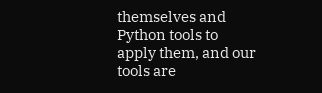themselves and Python tools to apply them, and our tools are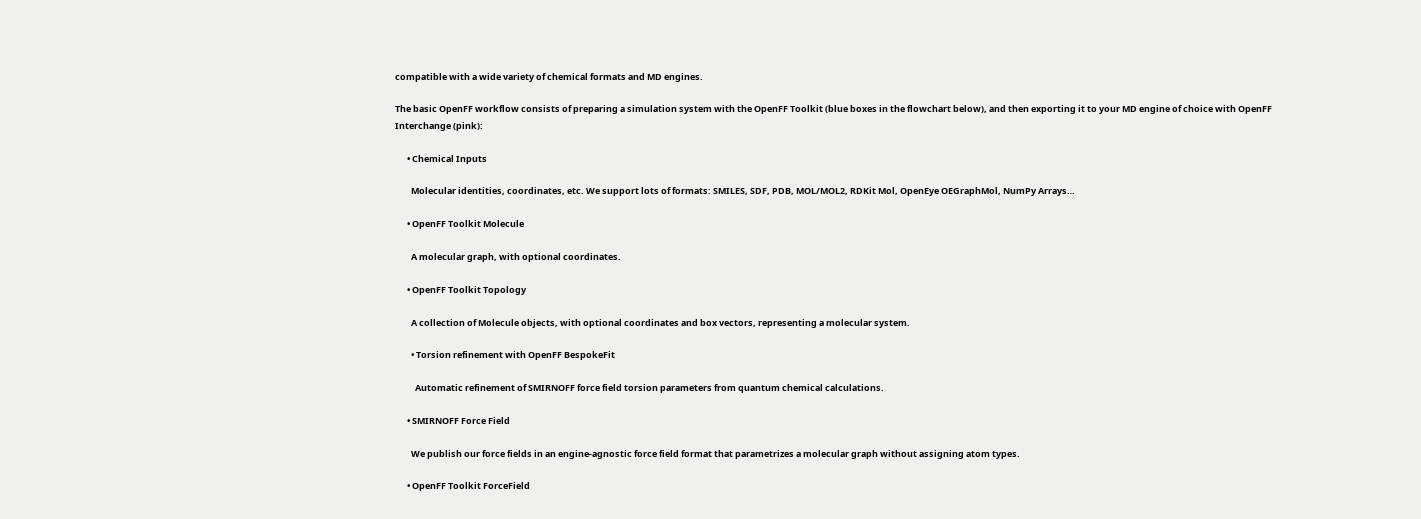compatible with a wide variety of chemical formats and MD engines.

The basic OpenFF workflow consists of preparing a simulation system with the OpenFF Toolkit (blue boxes in the flowchart below), and then exporting it to your MD engine of choice with OpenFF Interchange (pink):

      • Chemical Inputs

        Molecular identities, coordinates, etc. We support lots of formats: SMILES, SDF, PDB, MOL/MOL2, RDKit Mol, OpenEye OEGraphMol, NumPy Arrays…

      • OpenFF Toolkit Molecule

        A molecular graph, with optional coordinates.

      • OpenFF Toolkit Topology

        A collection of Molecule objects, with optional coordinates and box vectors, representing a molecular system.

        • Torsion refinement with OpenFF BespokeFit

          Automatic refinement of SMIRNOFF force field torsion parameters from quantum chemical calculations.

      • SMIRNOFF Force Field

        We publish our force fields in an engine-agnostic force field format that parametrizes a molecular graph without assigning atom types.

      • OpenFF Toolkit ForceField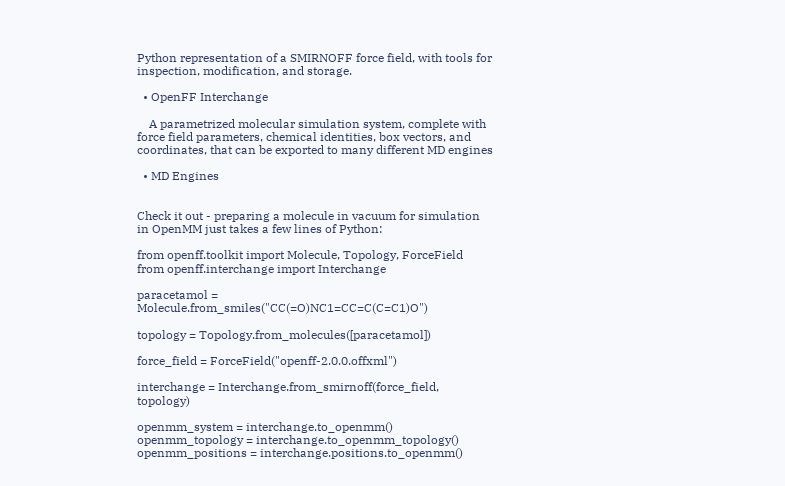Python representation of a SMIRNOFF force field, with tools for inspection, modification, and storage.

  • OpenFF Interchange

    A parametrized molecular simulation system, complete with force field parameters, chemical identities, box vectors, and coordinates, that can be exported to many different MD engines

  • MD Engines


Check it out - preparing a molecule in vacuum for simulation in OpenMM just takes a few lines of Python:

from openff.toolkit import Molecule, Topology, ForceField
from openff.interchange import Interchange

paracetamol = Molecule.from_smiles("CC(=O)NC1=CC=C(C=C1)O")

topology = Topology.from_molecules([paracetamol])

force_field = ForceField("openff-2.0.0.offxml")

interchange = Interchange.from_smirnoff(force_field, topology)

openmm_system = interchange.to_openmm()
openmm_topology = interchange.to_openmm_topology()
openmm_positions = interchange.positions.to_openmm()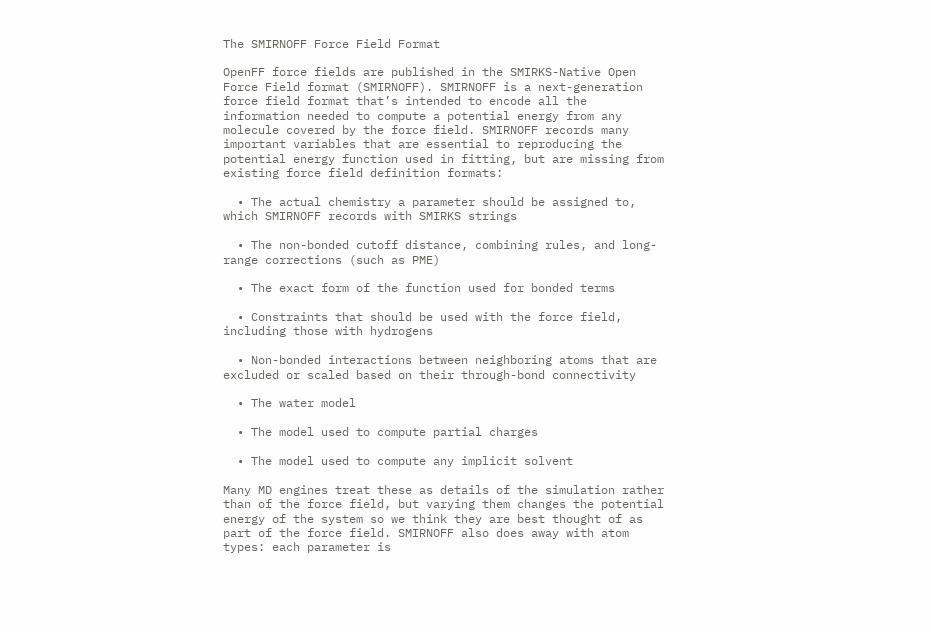The SMIRNOFF Force Field Format

OpenFF force fields are published in the SMIRKS-Native Open Force Field format (SMIRNOFF). SMIRNOFF is a next-generation force field format that’s intended to encode all the information needed to compute a potential energy from any molecule covered by the force field. SMIRNOFF records many important variables that are essential to reproducing the potential energy function used in fitting, but are missing from existing force field definition formats:

  • The actual chemistry a parameter should be assigned to, which SMIRNOFF records with SMIRKS strings

  • The non-bonded cutoff distance, combining rules, and long-range corrections (such as PME)

  • The exact form of the function used for bonded terms

  • Constraints that should be used with the force field, including those with hydrogens

  • Non-bonded interactions between neighboring atoms that are excluded or scaled based on their through-bond connectivity

  • The water model

  • The model used to compute partial charges

  • The model used to compute any implicit solvent

Many MD engines treat these as details of the simulation rather than of the force field, but varying them changes the potential energy of the system so we think they are best thought of as part of the force field. SMIRNOFF also does away with atom types: each parameter is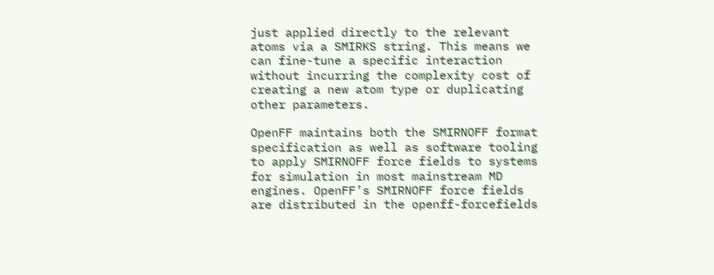just applied directly to the relevant atoms via a SMIRKS string. This means we can fine-tune a specific interaction without incurring the complexity cost of creating a new atom type or duplicating other parameters.

OpenFF maintains both the SMIRNOFF format specification as well as software tooling to apply SMIRNOFF force fields to systems for simulation in most mainstream MD engines. OpenFF’s SMIRNOFF force fields are distributed in the openff-forcefields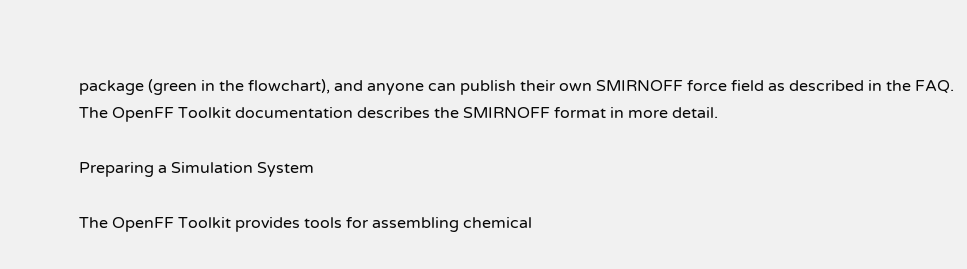package (green in the flowchart), and anyone can publish their own SMIRNOFF force field as described in the FAQ. The OpenFF Toolkit documentation describes the SMIRNOFF format in more detail.

Preparing a Simulation System

The OpenFF Toolkit provides tools for assembling chemical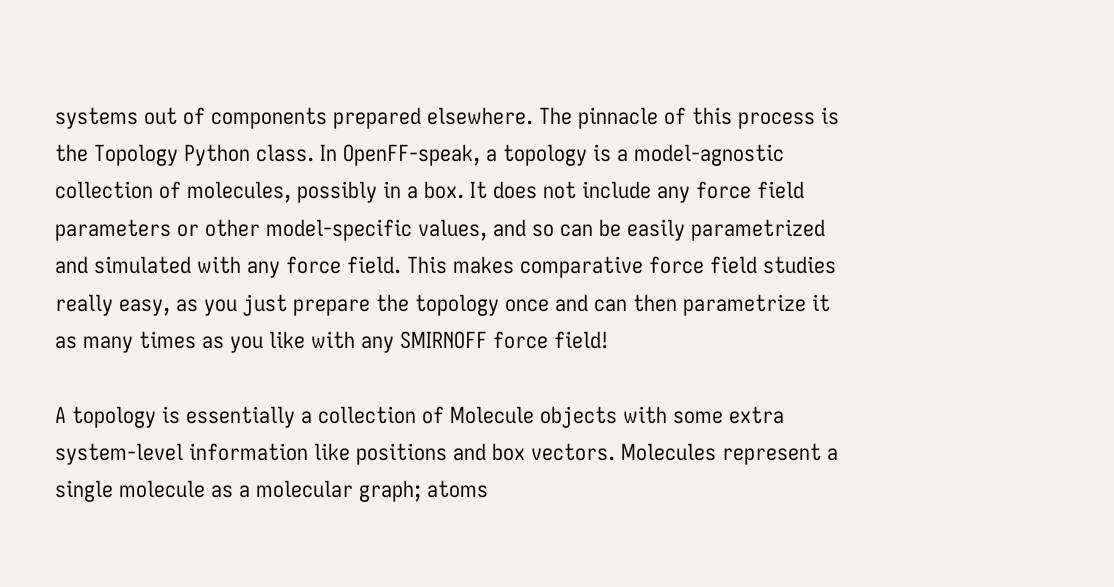systems out of components prepared elsewhere. The pinnacle of this process is the Topology Python class. In OpenFF-speak, a topology is a model-agnostic collection of molecules, possibly in a box. It does not include any force field parameters or other model-specific values, and so can be easily parametrized and simulated with any force field. This makes comparative force field studies really easy, as you just prepare the topology once and can then parametrize it as many times as you like with any SMIRNOFF force field!

A topology is essentially a collection of Molecule objects with some extra system-level information like positions and box vectors. Molecules represent a single molecule as a molecular graph; atoms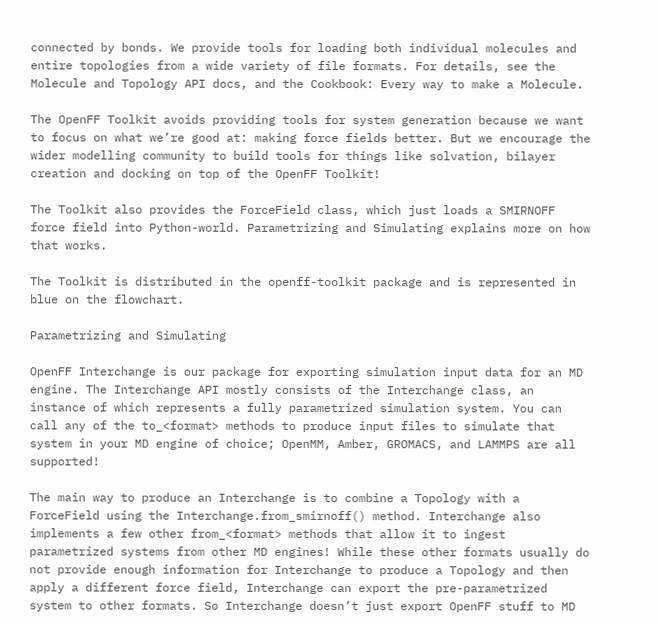connected by bonds. We provide tools for loading both individual molecules and entire topologies from a wide variety of file formats. For details, see the Molecule and Topology API docs, and the Cookbook: Every way to make a Molecule.

The OpenFF Toolkit avoids providing tools for system generation because we want to focus on what we’re good at: making force fields better. But we encourage the wider modelling community to build tools for things like solvation, bilayer creation and docking on top of the OpenFF Toolkit!

The Toolkit also provides the ForceField class, which just loads a SMIRNOFF force field into Python-world. Parametrizing and Simulating explains more on how that works.

The Toolkit is distributed in the openff-toolkit package and is represented in blue on the flowchart.

Parametrizing and Simulating

OpenFF Interchange is our package for exporting simulation input data for an MD engine. The Interchange API mostly consists of the Interchange class, an instance of which represents a fully parametrized simulation system. You can call any of the to_<format> methods to produce input files to simulate that system in your MD engine of choice; OpenMM, Amber, GROMACS, and LAMMPS are all supported!

The main way to produce an Interchange is to combine a Topology with a ForceField using the Interchange.from_smirnoff() method. Interchange also implements a few other from_<format> methods that allow it to ingest parametrized systems from other MD engines! While these other formats usually do not provide enough information for Interchange to produce a Topology and then apply a different force field, Interchange can export the pre-parametrized system to other formats. So Interchange doesn’t just export OpenFF stuff to MD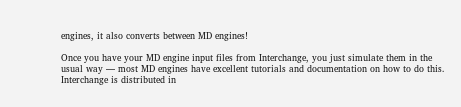engines, it also converts between MD engines!

Once you have your MD engine input files from Interchange, you just simulate them in the usual way — most MD engines have excellent tutorials and documentation on how to do this. Interchange is distributed in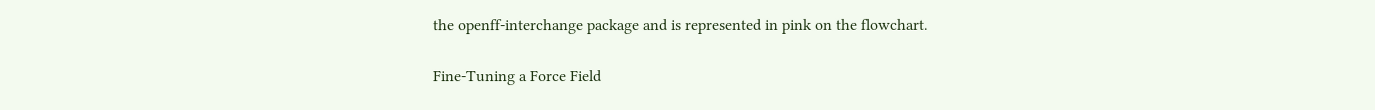the openff-interchange package and is represented in pink on the flowchart.

Fine-Tuning a Force Field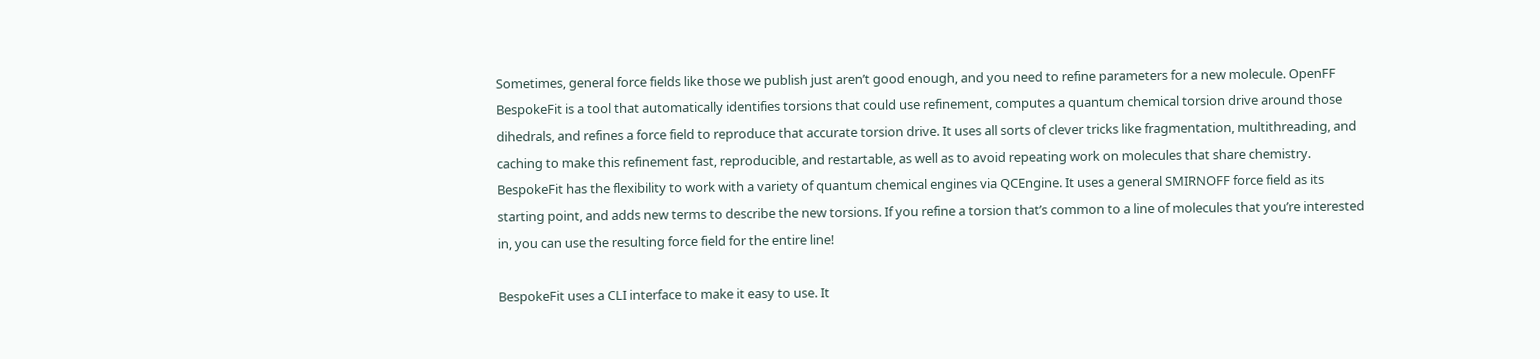Sometimes, general force fields like those we publish just aren’t good enough, and you need to refine parameters for a new molecule. OpenFF BespokeFit is a tool that automatically identifies torsions that could use refinement, computes a quantum chemical torsion drive around those dihedrals, and refines a force field to reproduce that accurate torsion drive. It uses all sorts of clever tricks like fragmentation, multithreading, and caching to make this refinement fast, reproducible, and restartable, as well as to avoid repeating work on molecules that share chemistry. BespokeFit has the flexibility to work with a variety of quantum chemical engines via QCEngine. It uses a general SMIRNOFF force field as its starting point, and adds new terms to describe the new torsions. If you refine a torsion that’s common to a line of molecules that you’re interested in, you can use the resulting force field for the entire line!

BespokeFit uses a CLI interface to make it easy to use. It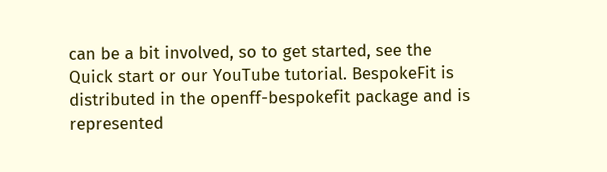can be a bit involved, so to get started, see the Quick start or our YouTube tutorial. BespokeFit is distributed in the openff-bespokefit package and is represented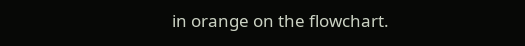in orange on the flowchart.